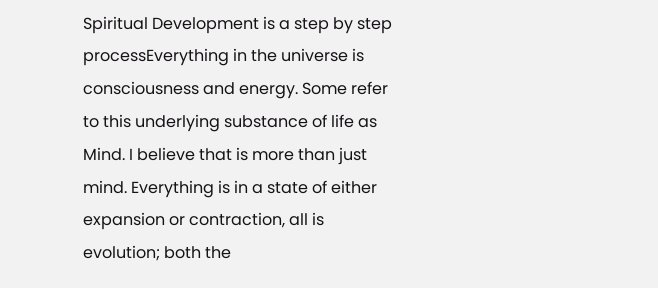Spiritual Development is a step by step processEverything in the universe is consciousness and energy. Some refer to this underlying substance of life as Mind. I believe that is more than just mind. Everything is in a state of either expansion or contraction, all is evolution; both the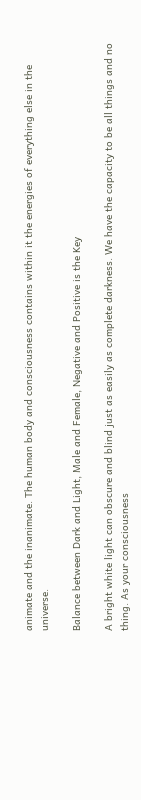animate and the inanimate. The human body and consciousness contains within it the energies of everything else in the universe.

Balance between Dark and Light, Male and Female, Negative and Positive is the Key

A bright white light can obscure and blind just as easily as complete darkness. We have the capacity to be all things and no thing. As your consciousness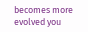becomes more evolved you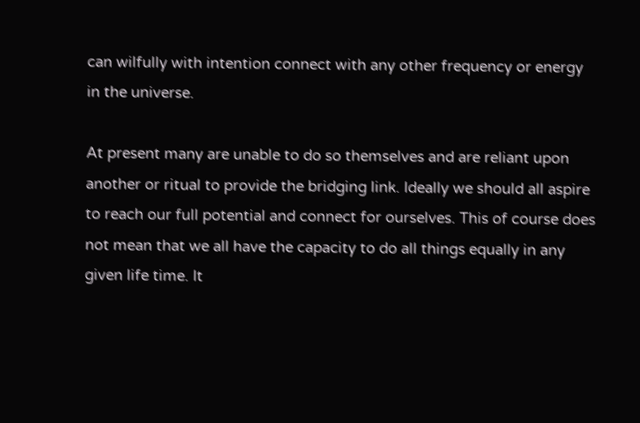can wilfully with intention connect with any other frequency or energy in the universe.

At present many are unable to do so themselves and are reliant upon another or ritual to provide the bridging link. Ideally we should all aspire to reach our full potential and connect for ourselves. This of course does not mean that we all have the capacity to do all things equally in any given life time. It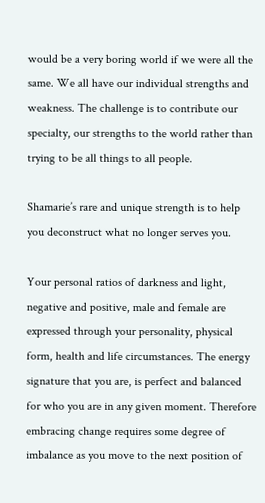would be a very boring world if we were all the same. We all have our individual strengths and weakness. The challenge is to contribute our specialty, our strengths to the world rather than trying to be all things to all people.

Shamarie’s rare and unique strength is to help you deconstruct what no longer serves you.

Your personal ratios of darkness and light, negative and positive, male and female are expressed through your personality, physical form, health and life circumstances. The energy signature that you are, is perfect and balanced for who you are in any given moment. Therefore embracing change requires some degree of imbalance as you move to the next position of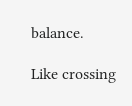balance.

Like crossing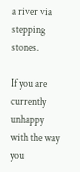a river via stepping stones.

If you are currently unhappy with the way you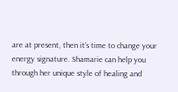are at present, then it’s time to change your energy signature. Shamarie can help you through her unique style of healing and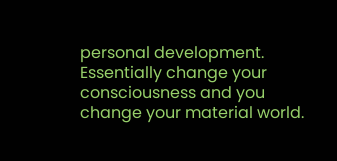personal development. Essentially change your consciousness and you change your material world.